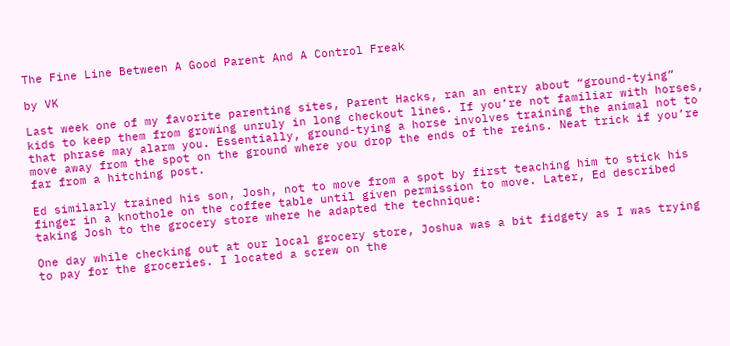The Fine Line Between A Good Parent And A Control Freak

by VK

Last week one of my favorite parenting sites, Parent Hacks, ran an entry about “ground-tying” kids to keep them from growing unruly in long checkout lines. If you’re not familiar with horses, that phrase may alarm you. Essentially, ground-tying a horse involves training the animal not to move away from the spot on the ground where you drop the ends of the reins. Neat trick if you’re far from a hitching post.

Ed similarly trained his son, Josh, not to move from a spot by first teaching him to stick his finger in a knothole on the coffee table until given permission to move. Later, Ed described taking Josh to the grocery store where he adapted the technique:

One day while checking out at our local grocery store, Joshua was a bit fidgety as I was trying to pay for the groceries. I located a screw on the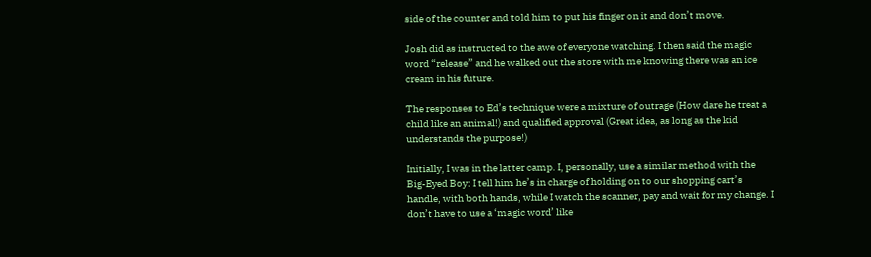side of the counter and told him to put his finger on it and don’t move.

Josh did as instructed to the awe of everyone watching. I then said the magic word “release” and he walked out the store with me knowing there was an ice cream in his future.

The responses to Ed’s technique were a mixture of outrage (How dare he treat a child like an animal!) and qualified approval (Great idea, as long as the kid understands the purpose!)

Initially, I was in the latter camp. I, personally, use a similar method with the Big-Eyed Boy: I tell him he’s in charge of holding on to our shopping cart’s handle, with both hands, while I watch the scanner, pay and wait for my change. I don’t have to use a ‘magic word’ like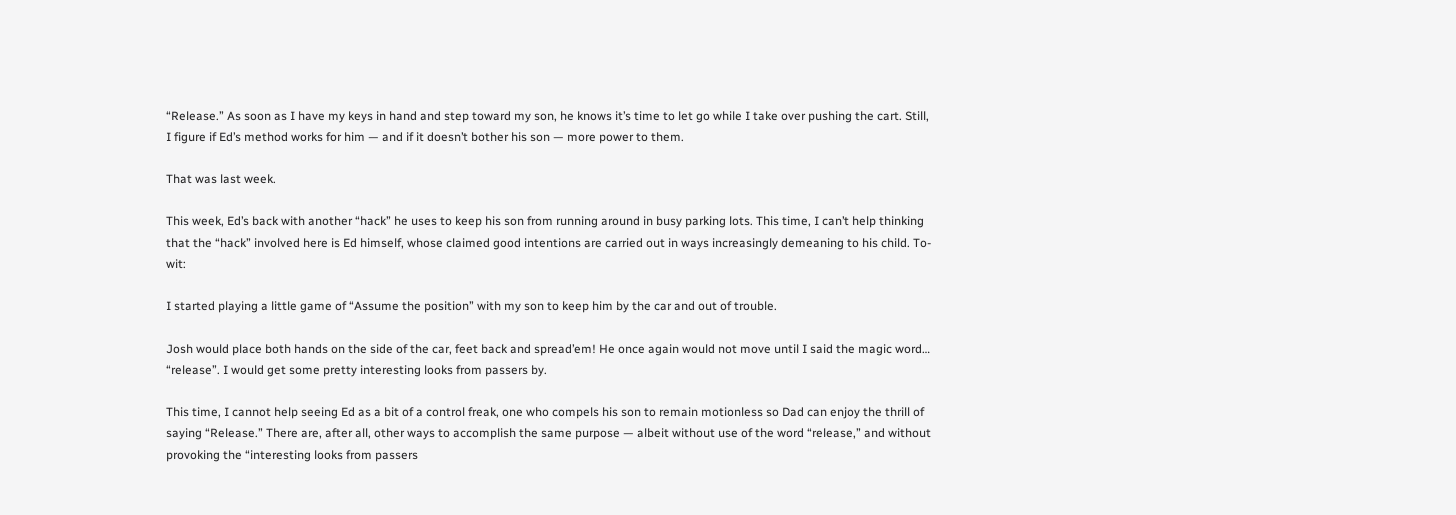“Release.” As soon as I have my keys in hand and step toward my son, he knows it’s time to let go while I take over pushing the cart. Still, I figure if Ed’s method works for him — and if it doesn’t bother his son — more power to them.

That was last week.

This week, Ed’s back with another “hack” he uses to keep his son from running around in busy parking lots. This time, I can’t help thinking that the “hack” involved here is Ed himself, whose claimed good intentions are carried out in ways increasingly demeaning to his child. To-wit:

I started playing a little game of “Assume the position” with my son to keep him by the car and out of trouble.

Josh would place both hands on the side of the car, feet back and spread’em! He once again would not move until I said the magic word… “release”. I would get some pretty interesting looks from passers by.

This time, I cannot help seeing Ed as a bit of a control freak, one who compels his son to remain motionless so Dad can enjoy the thrill of saying “Release.” There are, after all, other ways to accomplish the same purpose — albeit without use of the word “release,” and without provoking the “interesting looks from passers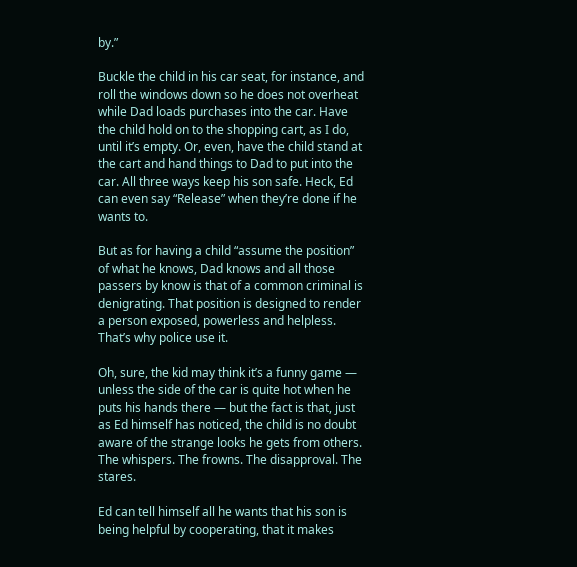by.”

Buckle the child in his car seat, for instance, and roll the windows down so he does not overheat while Dad loads purchases into the car. Have the child hold on to the shopping cart, as I do, until it’s empty. Or, even, have the child stand at the cart and hand things to Dad to put into the car. All three ways keep his son safe. Heck, Ed can even say “Release” when they’re done if he wants to.

But as for having a child “assume the position” of what he knows, Dad knows and all those passers by know is that of a common criminal is denigrating. That position is designed to render a person exposed, powerless and helpless. That’s why police use it.

Oh, sure, the kid may think it’s a funny game — unless the side of the car is quite hot when he puts his hands there — but the fact is that, just as Ed himself has noticed, the child is no doubt aware of the strange looks he gets from others. The whispers. The frowns. The disapproval. The stares.

Ed can tell himself all he wants that his son is being helpful by cooperating, that it makes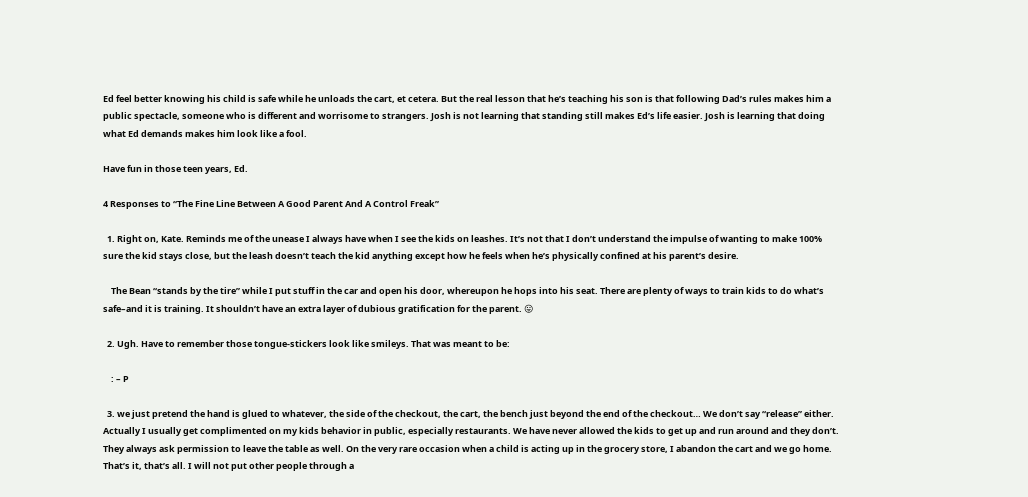Ed feel better knowing his child is safe while he unloads the cart, et cetera. But the real lesson that he’s teaching his son is that following Dad’s rules makes him a public spectacle, someone who is different and worrisome to strangers. Josh is not learning that standing still makes Ed’s life easier. Josh is learning that doing what Ed demands makes him look like a fool.

Have fun in those teen years, Ed.

4 Responses to “The Fine Line Between A Good Parent And A Control Freak”

  1. Right on, Kate. Reminds me of the unease I always have when I see the kids on leashes. It’s not that I don’t understand the impulse of wanting to make 100% sure the kid stays close, but the leash doesn’t teach the kid anything except how he feels when he’s physically confined at his parent’s desire.

    The Bean “stands by the tire” while I put stuff in the car and open his door, whereupon he hops into his seat. There are plenty of ways to train kids to do what’s safe–and it is training. It shouldn’t have an extra layer of dubious gratification for the parent. 😛

  2. Ugh. Have to remember those tongue-stickers look like smileys. That was meant to be:

    : – P

  3. we just pretend the hand is glued to whatever, the side of the checkout, the cart, the bench just beyond the end of the checkout… We don’t say “release” either. Actually I usually get complimented on my kids behavior in public, especially restaurants. We have never allowed the kids to get up and run around and they don’t. They always ask permission to leave the table as well. On the very rare occasion when a child is acting up in the grocery store, I abandon the cart and we go home. That’s it, that’s all. I will not put other people through a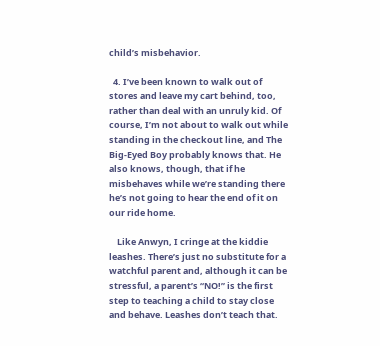child’s misbehavior.

  4. I’ve been known to walk out of stores and leave my cart behind, too, rather than deal with an unruly kid. Of course, I’m not about to walk out while standing in the checkout line, and The Big-Eyed Boy probably knows that. He also knows, though, that if he misbehaves while we’re standing there he’s not going to hear the end of it on our ride home.

    Like Anwyn, I cringe at the kiddie leashes. There’s just no substitute for a watchful parent and, although it can be stressful, a parent’s “NO!” is the first step to teaching a child to stay close and behave. Leashes don’t teach that.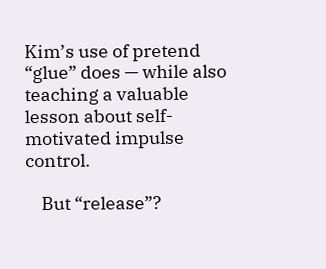Kim’s use of pretend “glue” does — while also teaching a valuable lesson about self-motivated impulse control.

    But “release”?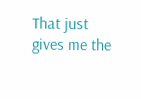That just gives me the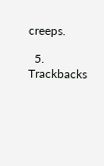creeps.

  5. Trackbacks